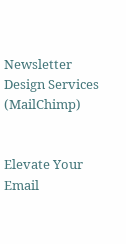Newsletter Design Services (MailChimp)


Elevate Your Email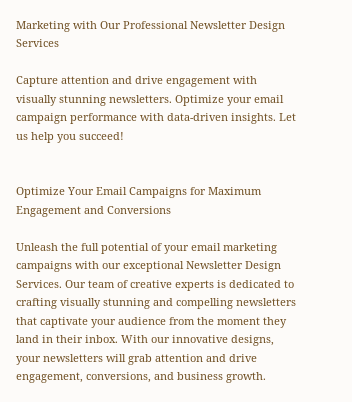Marketing with Our Professional Newsletter Design Services

Capture attention and drive engagement with visually stunning newsletters. Optimize your email campaign performance with data-driven insights. Let us help you succeed!


Optimize Your Email Campaigns for Maximum Engagement and Conversions

Unleash the full potential of your email marketing campaigns with our exceptional Newsletter Design Services. Our team of creative experts is dedicated to crafting visually stunning and compelling newsletters that captivate your audience from the moment they land in their inbox. With our innovative designs, your newsletters will grab attention and drive engagement, conversions, and business growth.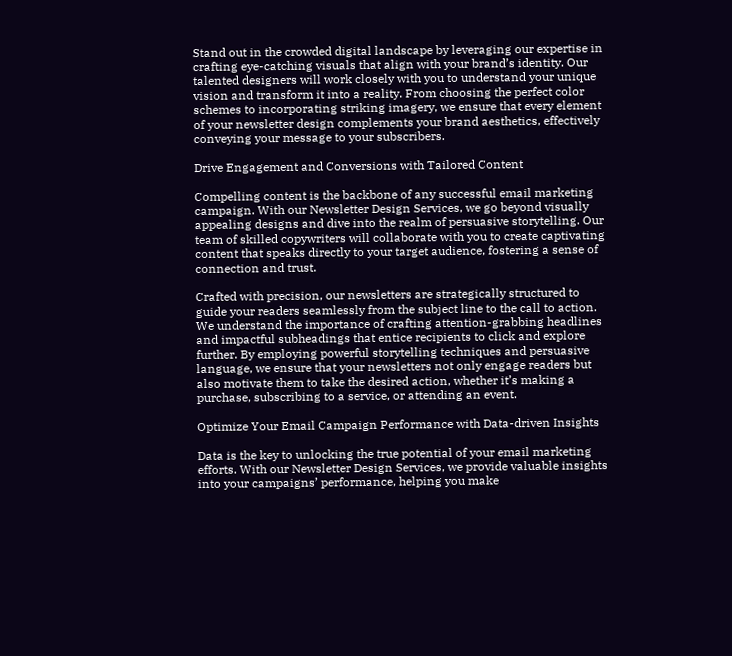Stand out in the crowded digital landscape by leveraging our expertise in crafting eye-catching visuals that align with your brand’s identity. Our talented designers will work closely with you to understand your unique vision and transform it into a reality. From choosing the perfect color schemes to incorporating striking imagery, we ensure that every element of your newsletter design complements your brand aesthetics, effectively conveying your message to your subscribers.

Drive Engagement and Conversions with Tailored Content

Compelling content is the backbone of any successful email marketing campaign. With our Newsletter Design Services, we go beyond visually appealing designs and dive into the realm of persuasive storytelling. Our team of skilled copywriters will collaborate with you to create captivating content that speaks directly to your target audience, fostering a sense of connection and trust.

Crafted with precision, our newsletters are strategically structured to guide your readers seamlessly from the subject line to the call to action. We understand the importance of crafting attention-grabbing headlines and impactful subheadings that entice recipients to click and explore further. By employing powerful storytelling techniques and persuasive language, we ensure that your newsletters not only engage readers but also motivate them to take the desired action, whether it’s making a purchase, subscribing to a service, or attending an event.

Optimize Your Email Campaign Performance with Data-driven Insights

Data is the key to unlocking the true potential of your email marketing efforts. With our Newsletter Design Services, we provide valuable insights into your campaigns’ performance, helping you make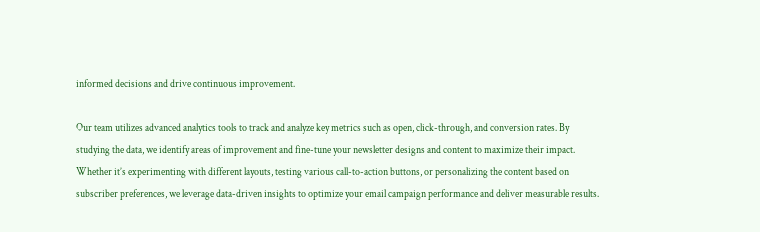informed decisions and drive continuous improvement.

Our team utilizes advanced analytics tools to track and analyze key metrics such as open, click-through, and conversion rates. By studying the data, we identify areas of improvement and fine-tune your newsletter designs and content to maximize their impact. Whether it’s experimenting with different layouts, testing various call-to-action buttons, or personalizing the content based on subscriber preferences, we leverage data-driven insights to optimize your email campaign performance and deliver measurable results.